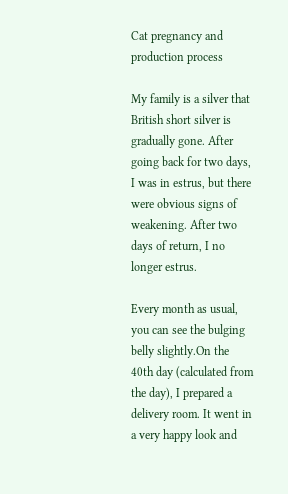Cat pregnancy and production process

My family is a silver that British short silver is gradually gone. After going back for two days, I was in estrus, but there were obvious signs of weakening. After two days of return, I no longer estrus.

Every month as usual, you can see the bulging belly slightly.On the 40th day (calculated from the day), I prepared a delivery room. It went in a very happy look and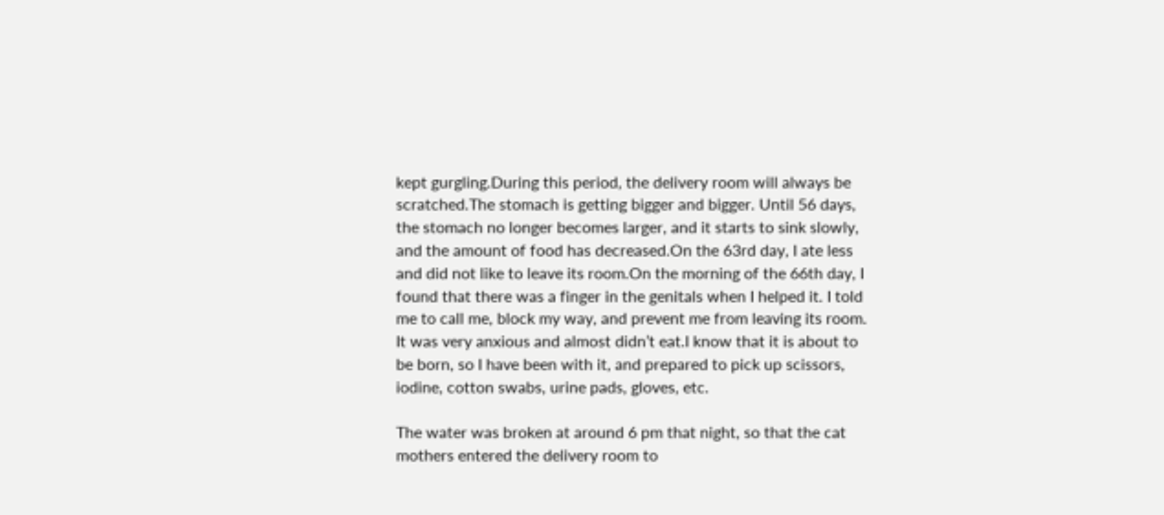kept gurgling.During this period, the delivery room will always be scratched.The stomach is getting bigger and bigger. Until 56 days, the stomach no longer becomes larger, and it starts to sink slowly, and the amount of food has decreased.On the 63rd day, I ate less and did not like to leave its room.On the morning of the 66th day, I found that there was a finger in the genitals when I helped it. I told me to call me, block my way, and prevent me from leaving its room. It was very anxious and almost didn’t eat.I know that it is about to be born, so I have been with it, and prepared to pick up scissors, iodine, cotton swabs, urine pads, gloves, etc.

The water was broken at around 6 pm that night, so that the cat mothers entered the delivery room to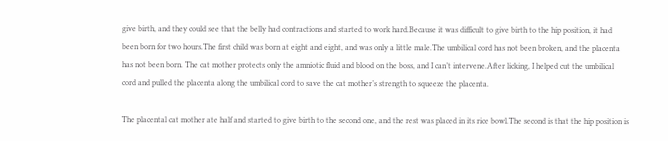give birth, and they could see that the belly had contractions and started to work hard.Because it was difficult to give birth to the hip position, it had been born for two hours.The first child was born at eight and eight, and was only a little male.The umbilical cord has not been broken, and the placenta has not been born. The cat mother protects only the amniotic fluid and blood on the boss, and I can’t intervene.After licking, I helped cut the umbilical cord and pulled the placenta along the umbilical cord to save the cat mother’s strength to squeeze the placenta.

The placental cat mother ate half and started to give birth to the second one, and the rest was placed in its rice bowl.The second is that the hip position is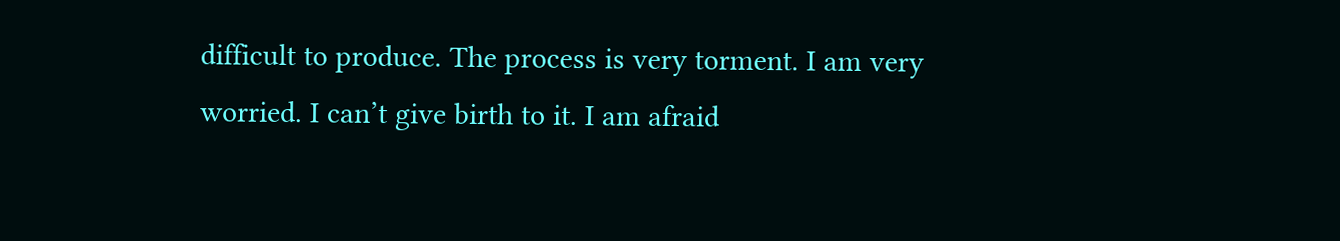difficult to produce. The process is very torment. I am very worried. I can’t give birth to it. I am afraid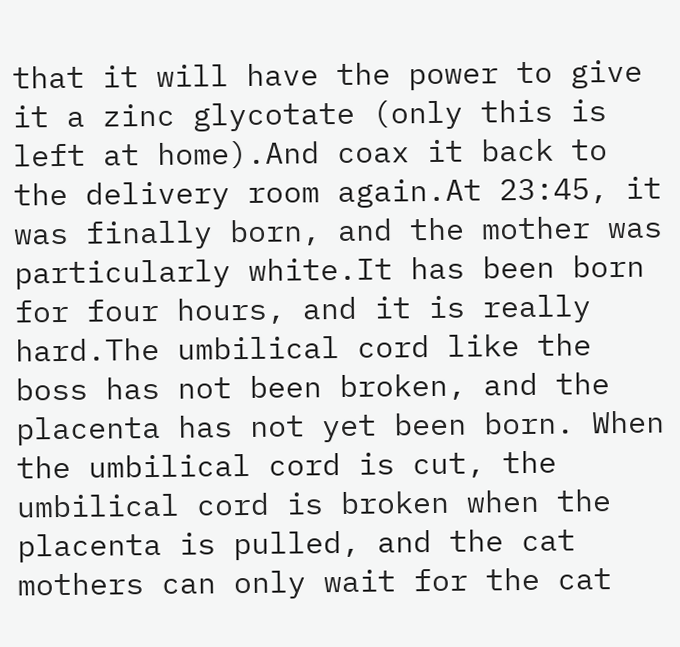that it will have the power to give it a zinc glycotate (only this is left at home).And coax it back to the delivery room again.At 23:45, it was finally born, and the mother was particularly white.It has been born for four hours, and it is really hard.The umbilical cord like the boss has not been broken, and the placenta has not yet been born. When the umbilical cord is cut, the umbilical cord is broken when the placenta is pulled, and the cat mothers can only wait for the cat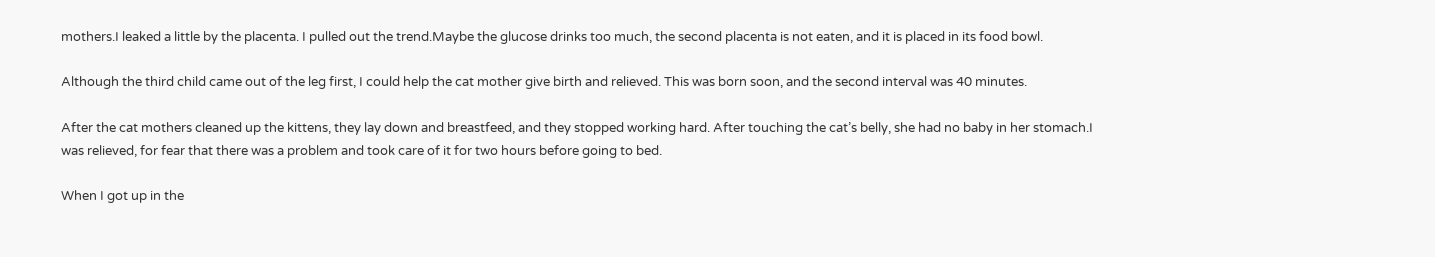mothers.I leaked a little by the placenta. I pulled out the trend.Maybe the glucose drinks too much, the second placenta is not eaten, and it is placed in its food bowl.

Although the third child came out of the leg first, I could help the cat mother give birth and relieved. This was born soon, and the second interval was 40 minutes.

After the cat mothers cleaned up the kittens, they lay down and breastfeed, and they stopped working hard. After touching the cat’s belly, she had no baby in her stomach.I was relieved, for fear that there was a problem and took care of it for two hours before going to bed.

When I got up in the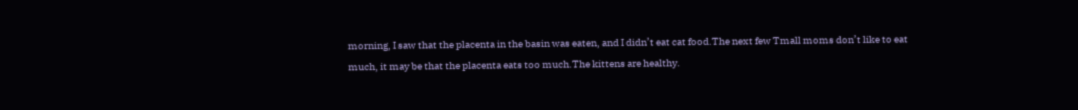morning, I saw that the placenta in the basin was eaten, and I didn’t eat cat food.The next few Tmall moms don’t like to eat much, it may be that the placenta eats too much.The kittens are healthy.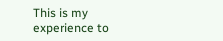This is my experience to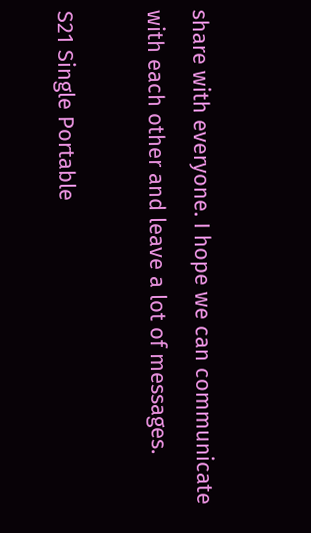share with everyone. I hope we can communicate with each other and leave a lot of messages.

S21 Single Portable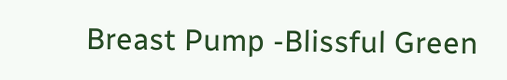Breast Pump -Blissful Green